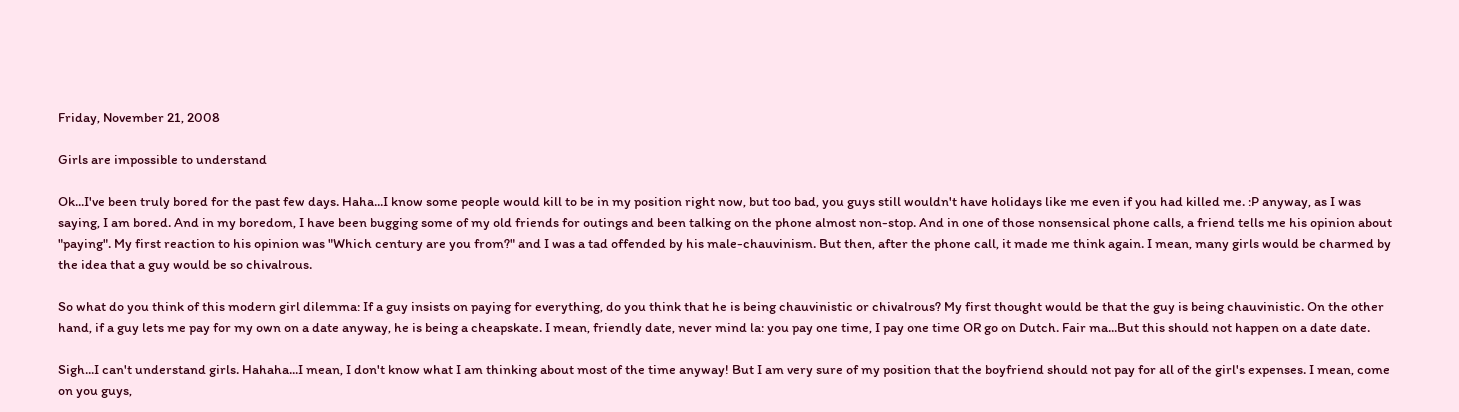Friday, November 21, 2008

Girls are impossible to understand

Ok...I've been truly bored for the past few days. Haha...I know some people would kill to be in my position right now, but too bad, you guys still wouldn't have holidays like me even if you had killed me. :P anyway, as I was saying, I am bored. And in my boredom, I have been bugging some of my old friends for outings and been talking on the phone almost non-stop. And in one of those nonsensical phone calls, a friend tells me his opinion about "paying". My first reaction to his opinion was "Which century are you from?" and I was a tad offended by his male-chauvinism. But then, after the phone call, it made me think again. I mean, many girls would be charmed by the idea that a guy would be so chivalrous.

So what do you think of this modern girl dilemma: If a guy insists on paying for everything, do you think that he is being chauvinistic or chivalrous? My first thought would be that the guy is being chauvinistic. On the other hand, if a guy lets me pay for my own on a date anyway, he is being a cheapskate. I mean, friendly date, never mind la: you pay one time, I pay one time OR go on Dutch. Fair ma...But this should not happen on a date date.

Sigh...I can't understand girls. Hahaha...I mean, I don't know what I am thinking about most of the time anyway! But I am very sure of my position that the boyfriend should not pay for all of the girl's expenses. I mean, come on you guys,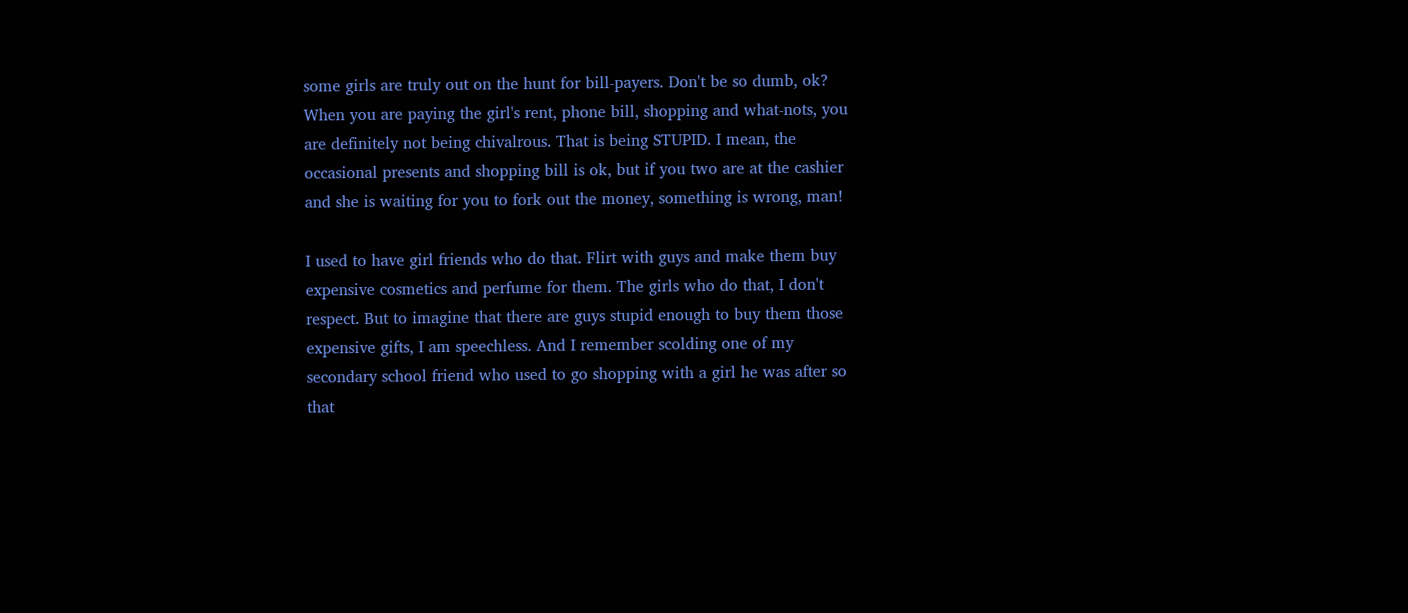some girls are truly out on the hunt for bill-payers. Don't be so dumb, ok? When you are paying the girl's rent, phone bill, shopping and what-nots, you are definitely not being chivalrous. That is being STUPID. I mean, the occasional presents and shopping bill is ok, but if you two are at the cashier and she is waiting for you to fork out the money, something is wrong, man!

I used to have girl friends who do that. Flirt with guys and make them buy expensive cosmetics and perfume for them. The girls who do that, I don't respect. But to imagine that there are guys stupid enough to buy them those expensive gifts, I am speechless. And I remember scolding one of my secondary school friend who used to go shopping with a girl he was after so that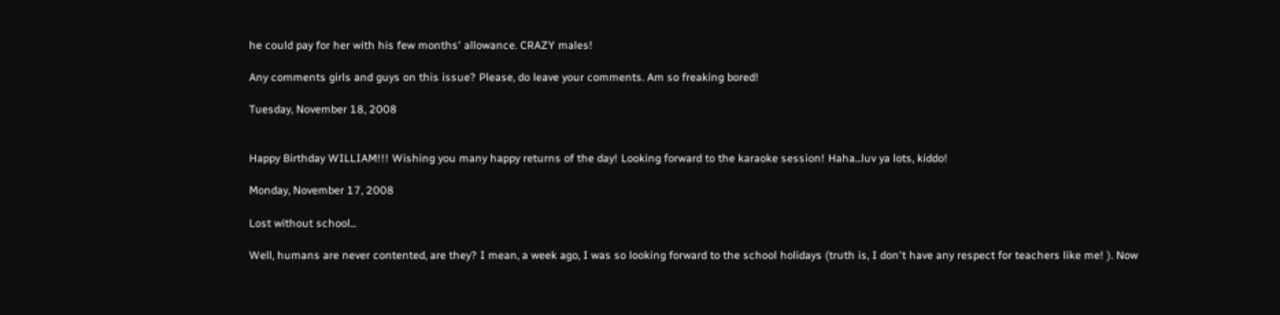he could pay for her with his few months' allowance. CRAZY males!

Any comments girls and guys on this issue? Please, do leave your comments. Am so freaking bored!

Tuesday, November 18, 2008


Happy Birthday WILLIAM!!! Wishing you many happy returns of the day! Looking forward to the karaoke session! Haha...luv ya lots, kiddo!

Monday, November 17, 2008

Lost without school...

Well, humans are never contented, are they? I mean, a week ago, I was so looking forward to the school holidays (truth is, I don't have any respect for teachers like me! ). Now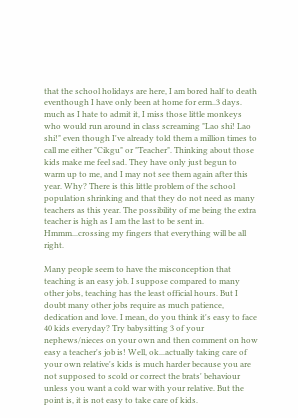that the school holidays are here, I am bored half to death eventhough I have only been at home for erm..3 days. much as I hate to admit it, I miss those little monkeys who would run around in class screaming "Lao shi! Lao shi!" even though I've already told them a million times to call me either "Cikgu" or "Teacher". Thinking about those kids make me feel sad. They have only just begun to warm up to me, and I may not see them again after this year. Why? There is this little problem of the school population shrinking and that they do not need as many teachers as this year. The possibility of me being the extra teacher is high as I am the last to be sent in. Hmmm...crossing my fingers that everything will be all right.

Many people seem to have the misconception that teaching is an easy job. I suppose compared to many other jobs, teaching has the least official hours. But I doubt many other jobs require as much patience, dedication and love. I mean, do you think it's easy to face 40 kids everyday? Try babysitting 3 of your nephews/nieces on your own and then comment on how easy a teacher's job is! Well, ok...actually taking care of your own relative's kids is much harder because you are not supposed to scold or correct the brats' behaviour unless you want a cold war with your relative. But the point is, it is not easy to take care of kids.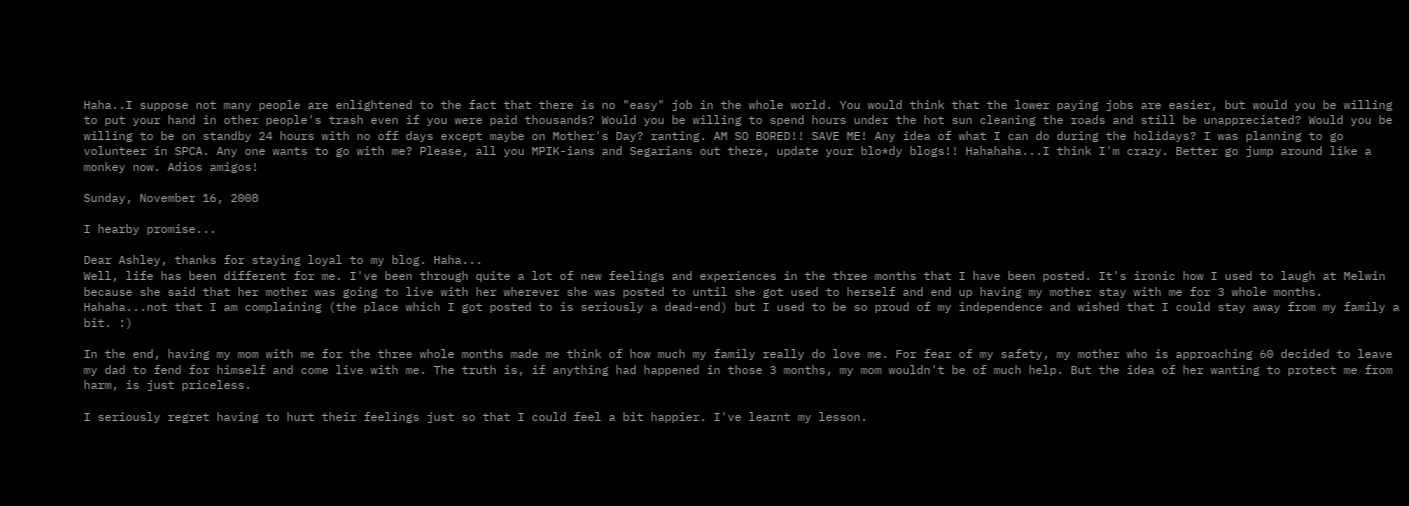Haha..I suppose not many people are enlightened to the fact that there is no "easy" job in the whole world. You would think that the lower paying jobs are easier, but would you be willing to put your hand in other people's trash even if you were paid thousands? Would you be willing to spend hours under the hot sun cleaning the roads and still be unappreciated? Would you be willing to be on standby 24 hours with no off days except maybe on Mother's Day? ranting. AM SO BORED!! SAVE ME! Any idea of what I can do during the holidays? I was planning to go volunteer in SPCA. Any one wants to go with me? Please, all you MPIK-ians and Segarians out there, update your blo*dy blogs!! Hahahaha...I think I'm crazy. Better go jump around like a monkey now. Adios amigos!

Sunday, November 16, 2008

I hearby promise...

Dear Ashley, thanks for staying loyal to my blog. Haha...
Well, life has been different for me. I've been through quite a lot of new feelings and experiences in the three months that I have been posted. It's ironic how I used to laugh at Melwin because she said that her mother was going to live with her wherever she was posted to until she got used to herself and end up having my mother stay with me for 3 whole months. Hahaha...not that I am complaining (the place which I got posted to is seriously a dead-end) but I used to be so proud of my independence and wished that I could stay away from my family a bit. :)

In the end, having my mom with me for the three whole months made me think of how much my family really do love me. For fear of my safety, my mother who is approaching 60 decided to leave my dad to fend for himself and come live with me. The truth is, if anything had happened in those 3 months, my mom wouldn't be of much help. But the idea of her wanting to protect me from harm, is just priceless.

I seriously regret having to hurt their feelings just so that I could feel a bit happier. I've learnt my lesson.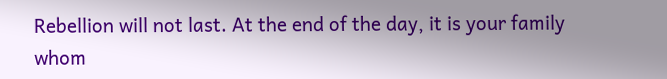Rebellion will not last. At the end of the day, it is your family whom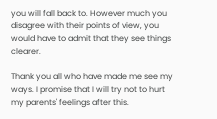you will fall back to. However much you disagree with their points of view, you would have to admit that they see things clearer.

Thank you all who have made me see my ways. I promise that I will try not to hurt my parents' feelings after this.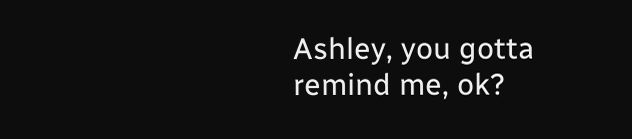Ashley, you gotta remind me, ok?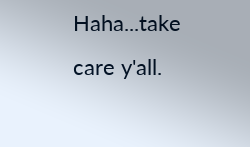Haha...take care y'all.